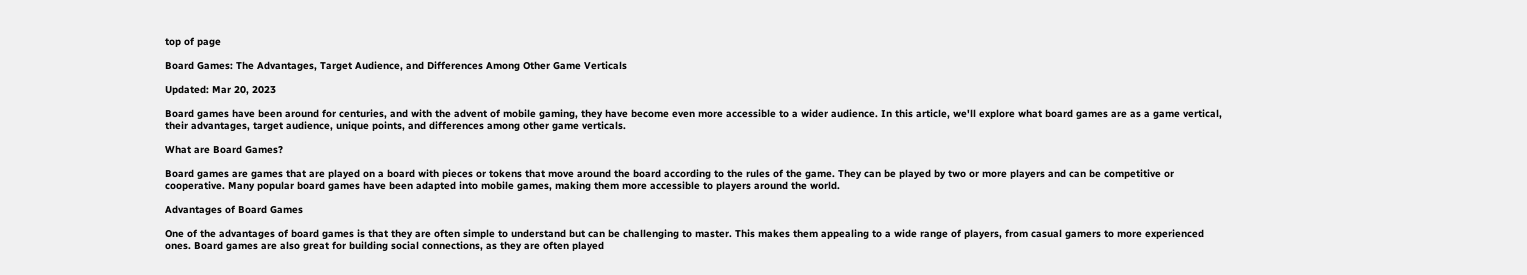top of page

Board Games: The Advantages, Target Audience, and Differences Among Other Game Verticals

Updated: Mar 20, 2023

Board games have been around for centuries, and with the advent of mobile gaming, they have become even more accessible to a wider audience. In this article, we'll explore what board games are as a game vertical, their advantages, target audience, unique points, and differences among other game verticals.

What are Board Games?

Board games are games that are played on a board with pieces or tokens that move around the board according to the rules of the game. They can be played by two or more players and can be competitive or cooperative. Many popular board games have been adapted into mobile games, making them more accessible to players around the world.

Advantages of Board Games

One of the advantages of board games is that they are often simple to understand but can be challenging to master. This makes them appealing to a wide range of players, from casual gamers to more experienced ones. Board games are also great for building social connections, as they are often played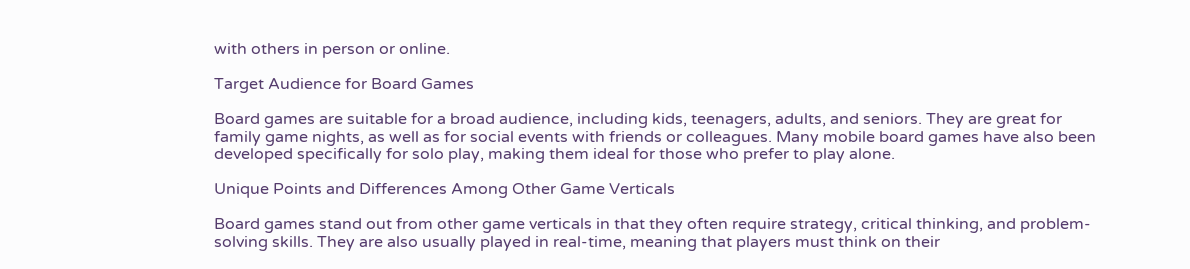with others in person or online.

Target Audience for Board Games

Board games are suitable for a broad audience, including kids, teenagers, adults, and seniors. They are great for family game nights, as well as for social events with friends or colleagues. Many mobile board games have also been developed specifically for solo play, making them ideal for those who prefer to play alone.

Unique Points and Differences Among Other Game Verticals

Board games stand out from other game verticals in that they often require strategy, critical thinking, and problem-solving skills. They are also usually played in real-time, meaning that players must think on their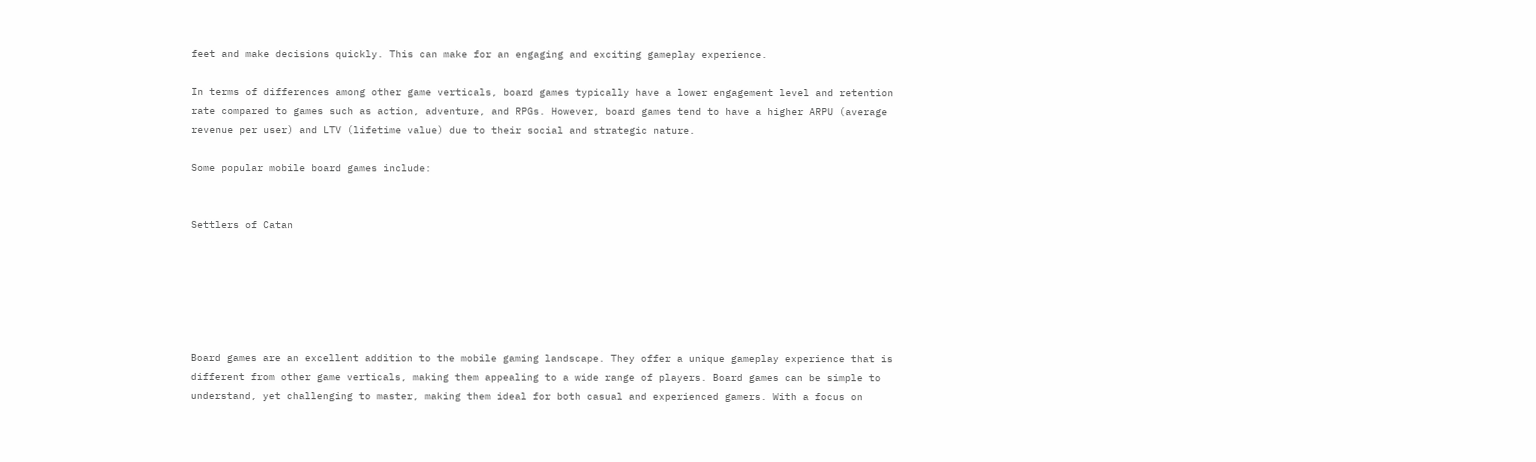feet and make decisions quickly. This can make for an engaging and exciting gameplay experience.

In terms of differences among other game verticals, board games typically have a lower engagement level and retention rate compared to games such as action, adventure, and RPGs. However, board games tend to have a higher ARPU (average revenue per user) and LTV (lifetime value) due to their social and strategic nature.

Some popular mobile board games include:


Settlers of Catan






Board games are an excellent addition to the mobile gaming landscape. They offer a unique gameplay experience that is different from other game verticals, making them appealing to a wide range of players. Board games can be simple to understand, yet challenging to master, making them ideal for both casual and experienced gamers. With a focus on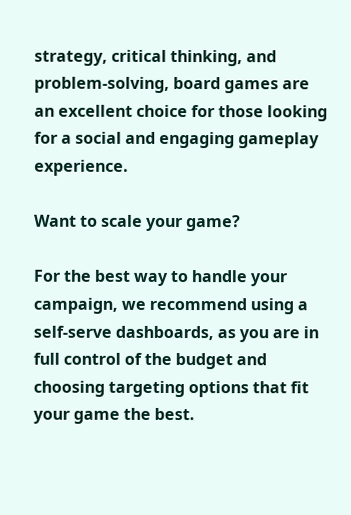strategy, critical thinking, and problem-solving, board games are an excellent choice for those looking for a social and engaging gameplay experience.

Want to scale your game?

For the best way to handle your campaign, we recommend using a self-serve dashboards, as you are in full control of the budget and choosing targeting options that fit your game the best.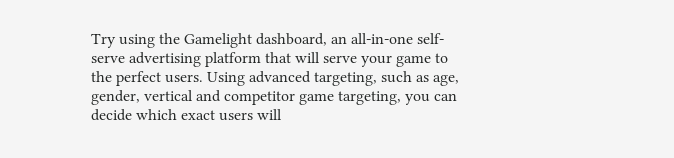Try using the Gamelight dashboard, an all-in-one self-serve advertising platform that will serve your game to the perfect users. Using advanced targeting, such as age, gender, vertical and competitor game targeting, you can decide which exact users will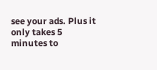see your ads. Plus it only takes 5 minutes to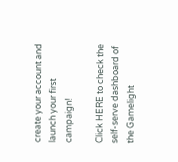create your account and launch your first campaign!

Click HERE to check the self-serve dashboard of the Gamelight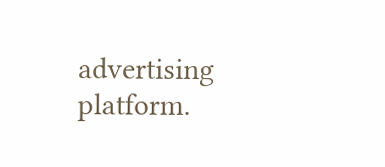advertising platform.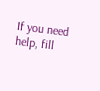If you need help, fill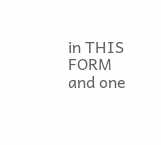in THIS FORM and one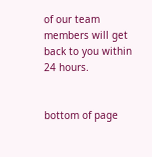of our team members will get back to you within 24 hours.


bottom of page